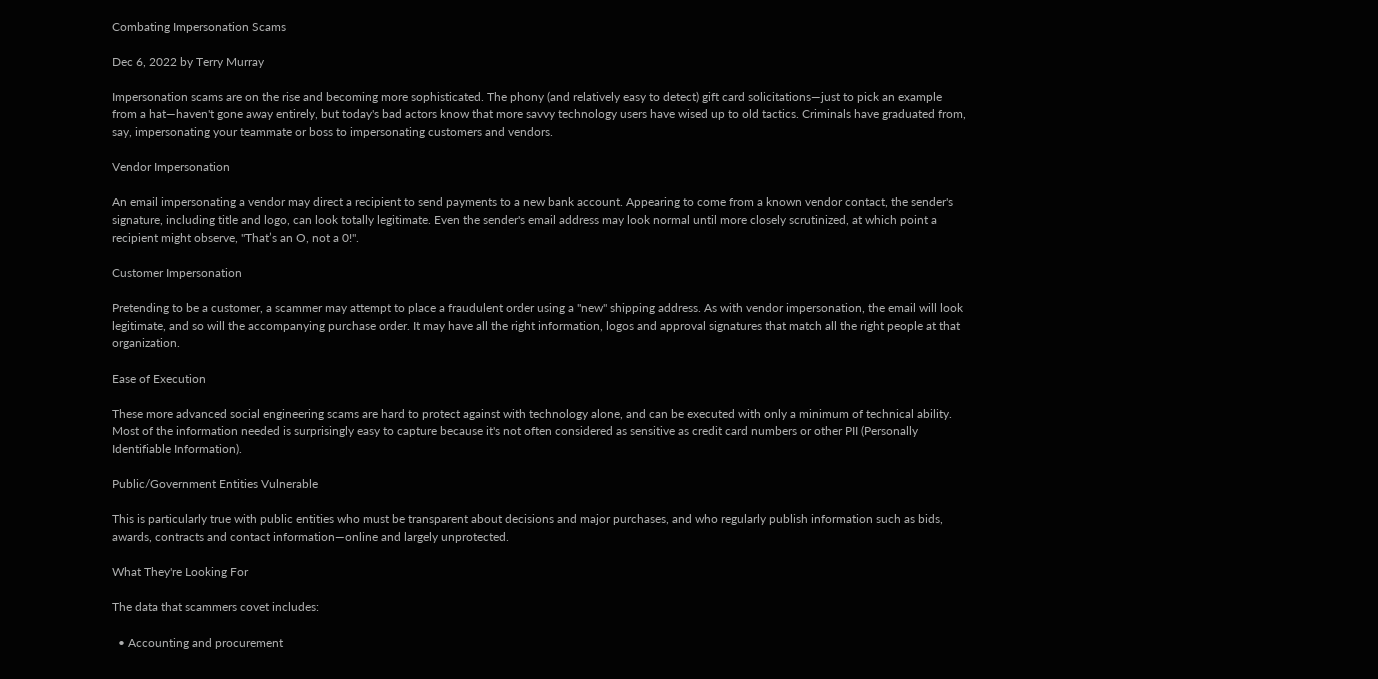Combating Impersonation Scams

Dec 6, 2022 by Terry Murray

Impersonation scams are on the rise and becoming more sophisticated. The phony (and relatively easy to detect) gift card solicitations—just to pick an example from a hat—haven't gone away entirely, but today's bad actors know that more savvy technology users have wised up to old tactics. Criminals have graduated from, say, impersonating your teammate or boss to impersonating customers and vendors.

Vendor Impersonation

An email impersonating a vendor may direct a recipient to send payments to a new bank account. Appearing to come from a known vendor contact, the sender's signature, including title and logo, can look totally legitimate. Even the sender's email address may look normal until more closely scrutinized, at which point a recipient might observe, "That’s an O, not a 0!".

Customer Impersonation

Pretending to be a customer, a scammer may attempt to place a fraudulent order using a "new" shipping address. As with vendor impersonation, the email will look legitimate, and so will the accompanying purchase order. It may have all the right information, logos and approval signatures that match all the right people at that organization.

Ease of Execution

These more advanced social engineering scams are hard to protect against with technology alone, and can be executed with only a minimum of technical ability. Most of the information needed is surprisingly easy to capture because it's not often considered as sensitive as credit card numbers or other PII (Personally Identifiable Information).

Public/Government Entities Vulnerable

This is particularly true with public entities who must be transparent about decisions and major purchases, and who regularly publish information such as bids, awards, contracts and contact information—online and largely unprotected.

What They're Looking For

The data that scammers covet includes:

  • Accounting and procurement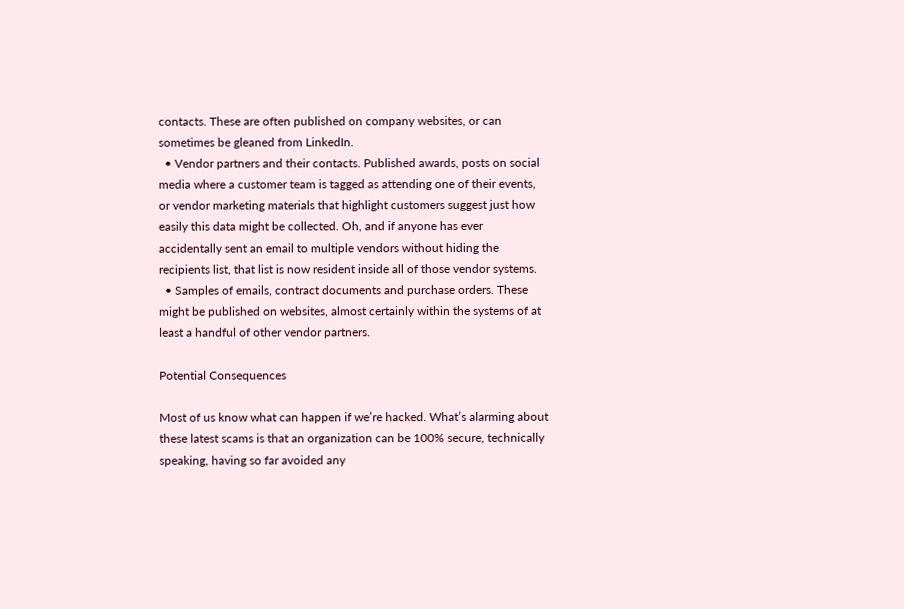contacts. These are often published on company websites, or can sometimes be gleaned from LinkedIn.
  • Vendor partners and their contacts. Published awards, posts on social media where a customer team is tagged as attending one of their events, or vendor marketing materials that highlight customers suggest just how easily this data might be collected. Oh, and if anyone has ever accidentally sent an email to multiple vendors without hiding the recipients list, that list is now resident inside all of those vendor systems.
  • Samples of emails, contract documents and purchase orders. These might be published on websites, almost certainly within the systems of at least a handful of other vendor partners.

Potential Consequences

Most of us know what can happen if we’re hacked. What’s alarming about these latest scams is that an organization can be 100% secure, technically speaking, having so far avoided any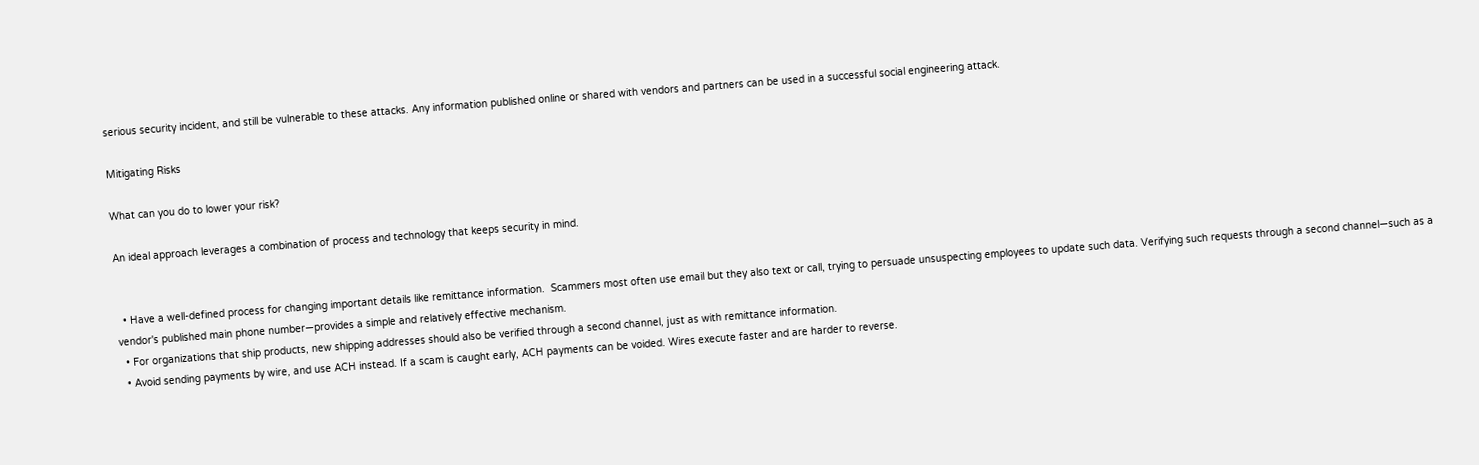serious security incident, and still be vulnerable to these attacks. Any information published online or shared with vendors and partners can be used in a successful social engineering attack.

Mitigating Risks

What can you do to lower your risk?

An ideal approach leverages a combination of process and technology that keeps security in mind.


  • Have a well-defined process for changing important details like remittance information.  Scammers most often use email but they also text or call, trying to persuade unsuspecting employees to update such data. Verifying such requests through a second channel—such as a vendor's published main phone number—provides a simple and relatively effective mechanism.
  • For organizations that ship products, new shipping addresses should also be verified through a second channel, just as with remittance information.
  • Avoid sending payments by wire, and use ACH instead. If a scam is caught early, ACH payments can be voided. Wires execute faster and are harder to reverse.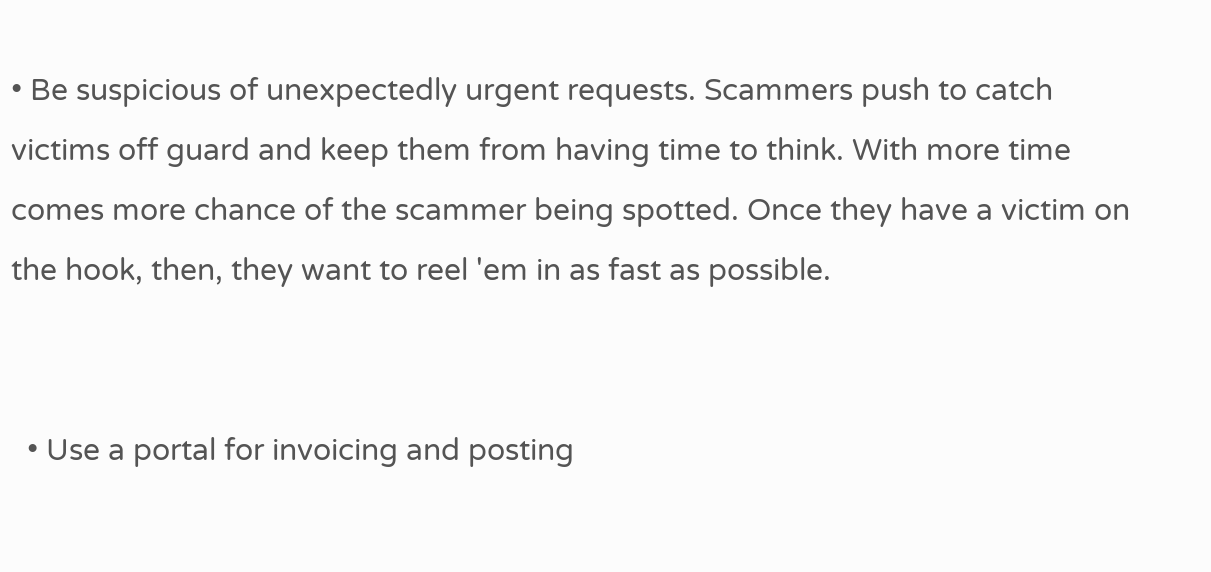• Be suspicious of unexpectedly urgent requests. Scammers push to catch victims off guard and keep them from having time to think. With more time comes more chance of the scammer being spotted. Once they have a victim on the hook, then, they want to reel 'em in as fast as possible.


  • Use a portal for invoicing and posting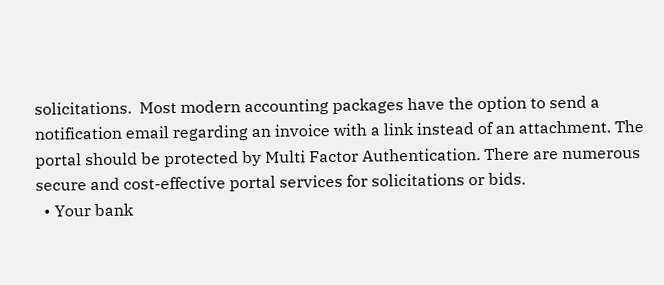solicitations.  Most modern accounting packages have the option to send a notification email regarding an invoice with a link instead of an attachment. The portal should be protected by Multi Factor Authentication. There are numerous secure and cost-effective portal services for solicitations or bids.
  • Your bank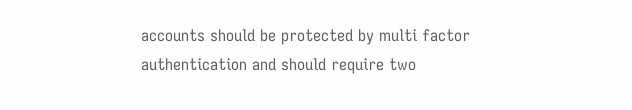accounts should be protected by multi factor authentication and should require two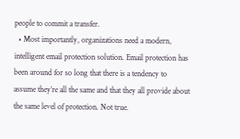people to commit a transfer.
  • Most importantly, organizations need a modern, intelligent email protection solution. Email protection has been around for so long that there is a tendency to assume they’re all the same and that they all provide about the same level of protection. Not true.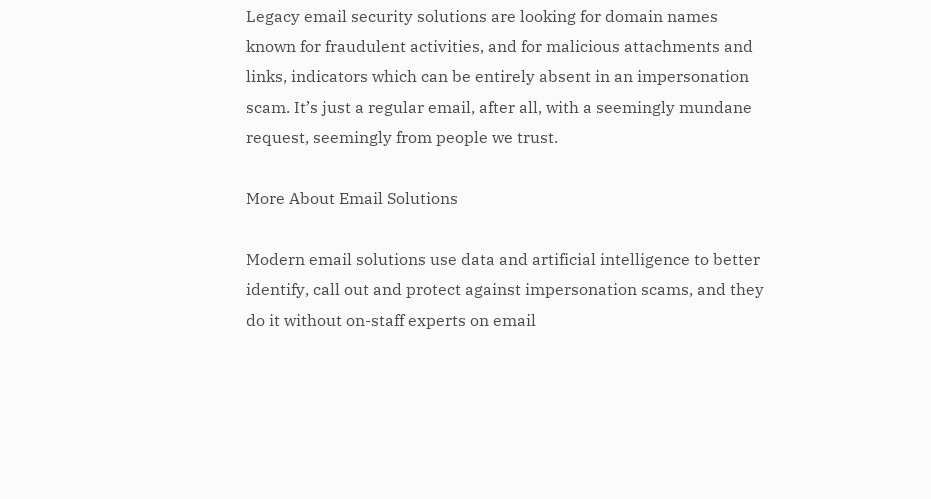Legacy email security solutions are looking for domain names known for fraudulent activities, and for malicious attachments and links, indicators which can be entirely absent in an impersonation scam. It’s just a regular email, after all, with a seemingly mundane request, seemingly from people we trust.

More About Email Solutions

Modern email solutions use data and artificial intelligence to better identify, call out and protect against impersonation scams, and they do it without on-staff experts on email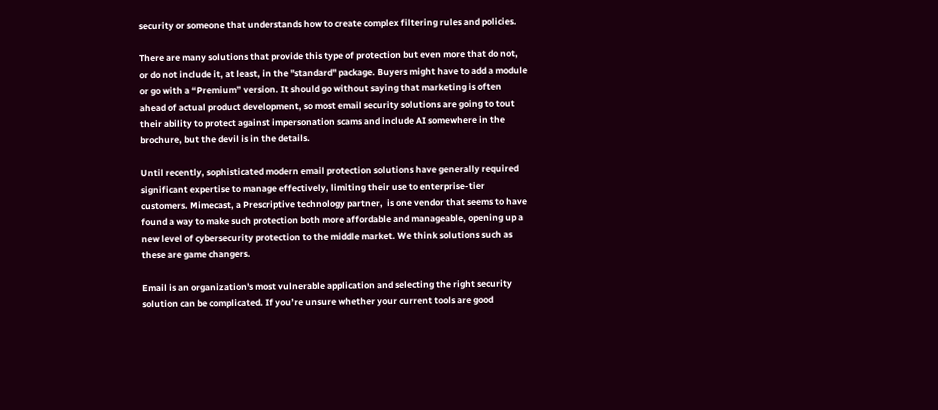security or someone that understands how to create complex filtering rules and policies.

There are many solutions that provide this type of protection but even more that do not, or do not include it, at least, in the "standard" package. Buyers might have to add a module or go with a “Premium” version. It should go without saying that marketing is often ahead of actual product development, so most email security solutions are going to tout their ability to protect against impersonation scams and include AI somewhere in the brochure, but the devil is in the details.

Until recently, sophisticated modern email protection solutions have generally required significant expertise to manage effectively, limiting their use to enterprise-tier customers. Mimecast, a Prescriptive technology partner,  is one vendor that seems to have found a way to make such protection both more affordable and manageable, opening up a new level of cybersecurity protection to the middle market. We think solutions such as these are game changers.

Email is an organization's most vulnerable application and selecting the right security solution can be complicated. If you’re unsure whether your current tools are good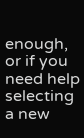enough, or if you need help selecting a new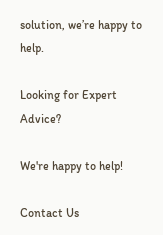solution, we’re happy to help.

Looking for Expert Advice?

We're happy to help!

Contact Us